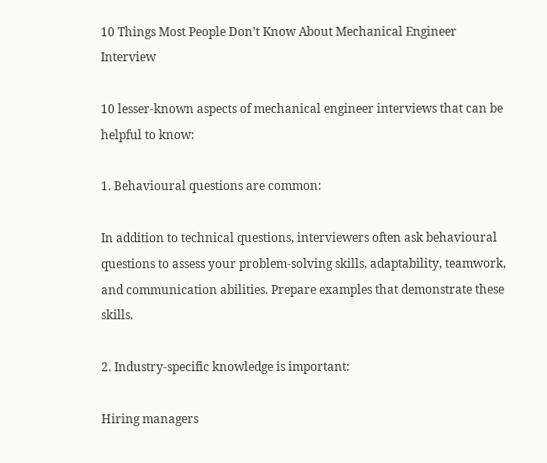10 Things Most People Don’t Know About Mechanical Engineer Interview

10 lesser-known aspects of mechanical engineer interviews that can be helpful to know:

1. Behavioural questions are common:

In addition to technical questions, interviewers often ask behavioural questions to assess your problem-solving skills, adaptability, teamwork, and communication abilities. Prepare examples that demonstrate these skills.

2. Industry-specific knowledge is important:

Hiring managers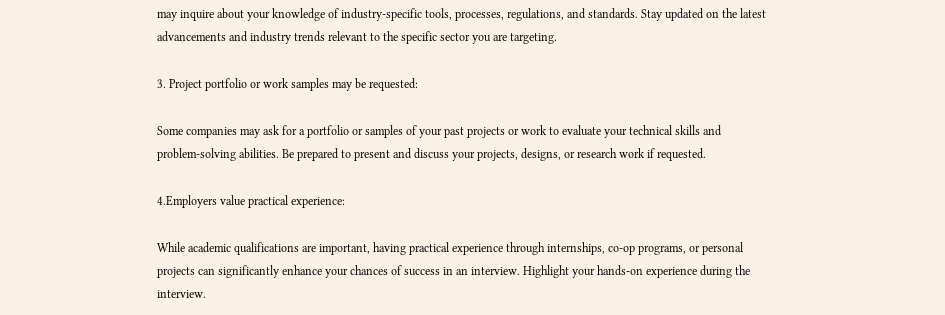may inquire about your knowledge of industry-specific tools, processes, regulations, and standards. Stay updated on the latest advancements and industry trends relevant to the specific sector you are targeting.

3. Project portfolio or work samples may be requested:

Some companies may ask for a portfolio or samples of your past projects or work to evaluate your technical skills and problem-solving abilities. Be prepared to present and discuss your projects, designs, or research work if requested.

4.Employers value practical experience:

While academic qualifications are important, having practical experience through internships, co-op programs, or personal projects can significantly enhance your chances of success in an interview. Highlight your hands-on experience during the interview.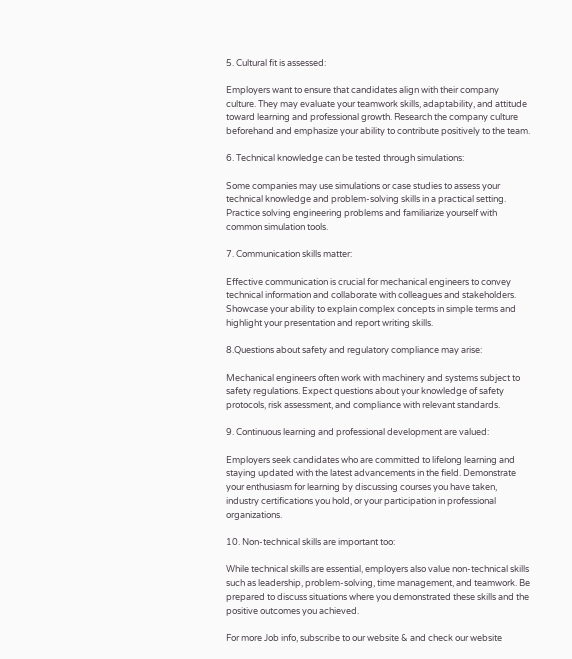5. Cultural fit is assessed:

Employers want to ensure that candidates align with their company culture. They may evaluate your teamwork skills, adaptability, and attitude toward learning and professional growth. Research the company culture beforehand and emphasize your ability to contribute positively to the team.

6. Technical knowledge can be tested through simulations:

Some companies may use simulations or case studies to assess your technical knowledge and problem-solving skills in a practical setting. Practice solving engineering problems and familiarize yourself with common simulation tools.

7. Communication skills matter:

Effective communication is crucial for mechanical engineers to convey technical information and collaborate with colleagues and stakeholders. Showcase your ability to explain complex concepts in simple terms and highlight your presentation and report writing skills.

8.Questions about safety and regulatory compliance may arise:

Mechanical engineers often work with machinery and systems subject to safety regulations. Expect questions about your knowledge of safety protocols, risk assessment, and compliance with relevant standards.

9. Continuous learning and professional development are valued:

Employers seek candidates who are committed to lifelong learning and staying updated with the latest advancements in the field. Demonstrate your enthusiasm for learning by discussing courses you have taken, industry certifications you hold, or your participation in professional organizations.

10. Non-technical skills are important too:

While technical skills are essential, employers also value non-technical skills such as leadership, problem-solving, time management, and teamwork. Be prepared to discuss situations where you demonstrated these skills and the positive outcomes you achieved.

For more Job info, subscribe to our website & and check our website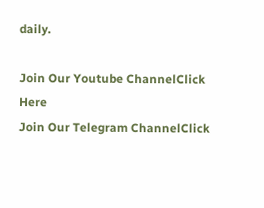daily.

Join Our Youtube ChannelClick Here
Join Our Telegram ChannelClick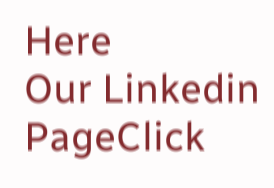Here
Our Linkedin PageClick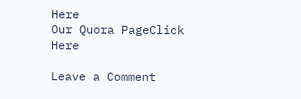Here
Our Quora PageClick Here

Leave a Comment